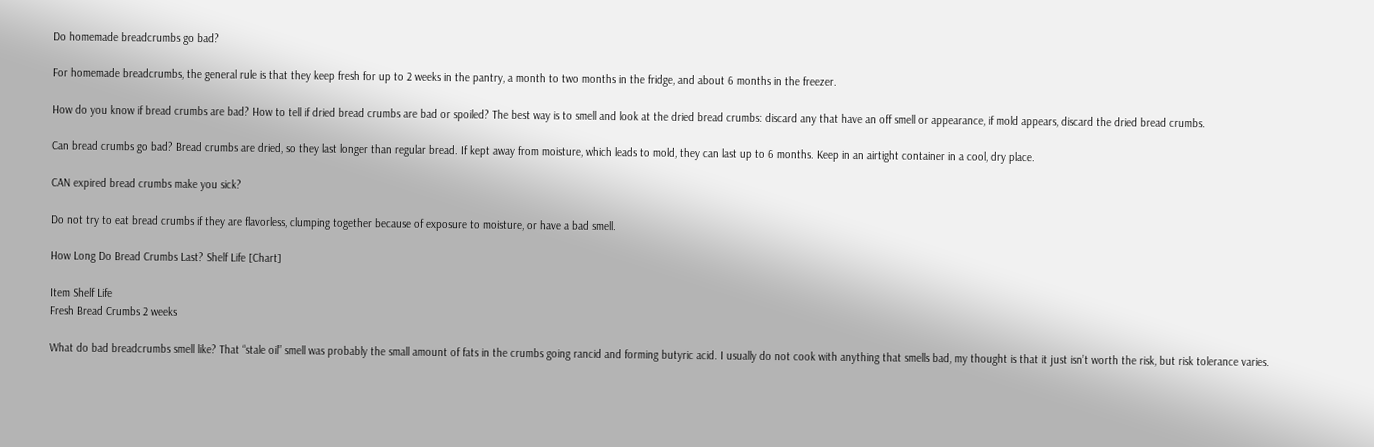Do homemade breadcrumbs go bad?

For homemade breadcrumbs, the general rule is that they keep fresh for up to 2 weeks in the pantry, a month to two months in the fridge, and about 6 months in the freezer.

How do you know if bread crumbs are bad? How to tell if dried bread crumbs are bad or spoiled? The best way is to smell and look at the dried bread crumbs: discard any that have an off smell or appearance, if mold appears, discard the dried bread crumbs.

Can bread crumbs go bad? Bread crumbs are dried, so they last longer than regular bread. If kept away from moisture, which leads to mold, they can last up to 6 months. Keep in an airtight container in a cool, dry place.

CAN expired bread crumbs make you sick?

Do not try to eat bread crumbs if they are flavorless, clumping together because of exposure to moisture, or have a bad smell.

How Long Do Bread Crumbs Last? Shelf Life [Chart]

Item Shelf Life
Fresh Bread Crumbs 2 weeks

What do bad breadcrumbs smell like? That “stale oil” smell was probably the small amount of fats in the crumbs going rancid and forming butyric acid. I usually do not cook with anything that smells bad, my thought is that it just isn’t worth the risk, but risk tolerance varies.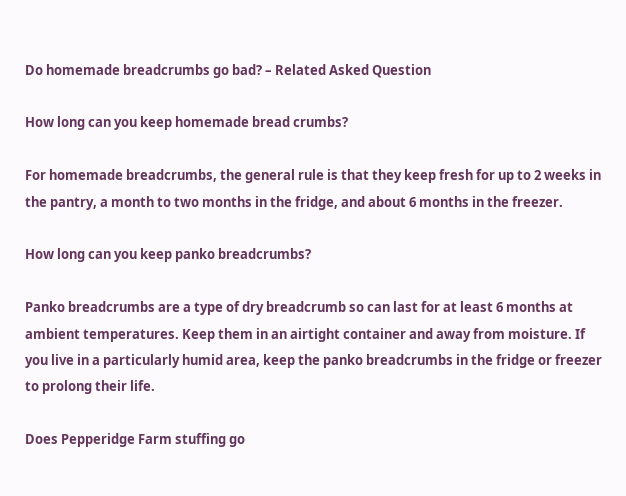Do homemade breadcrumbs go bad? – Related Asked Question

How long can you keep homemade bread crumbs?

For homemade breadcrumbs, the general rule is that they keep fresh for up to 2 weeks in the pantry, a month to two months in the fridge, and about 6 months in the freezer.

How long can you keep panko breadcrumbs?

Panko breadcrumbs are a type of dry breadcrumb so can last for at least 6 months at ambient temperatures. Keep them in an airtight container and away from moisture. If you live in a particularly humid area, keep the panko breadcrumbs in the fridge or freezer to prolong their life.

Does Pepperidge Farm stuffing go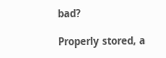bad?

Properly stored, a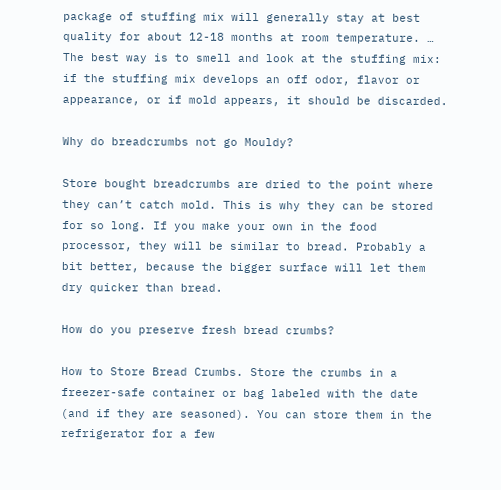package of stuffing mix will generally stay at best quality for about 12-18 months at room temperature. … The best way is to smell and look at the stuffing mix: if the stuffing mix develops an off odor, flavor or appearance, or if mold appears, it should be discarded.

Why do breadcrumbs not go Mouldy?

Store bought breadcrumbs are dried to the point where they can’t catch mold. This is why they can be stored for so long. If you make your own in the food processor, they will be similar to bread. Probably a bit better, because the bigger surface will let them dry quicker than bread.

How do you preserve fresh bread crumbs?

How to Store Bread Crumbs. Store the crumbs in a freezer-safe container or bag labeled with the date (and if they are seasoned). You can store them in the refrigerator for a few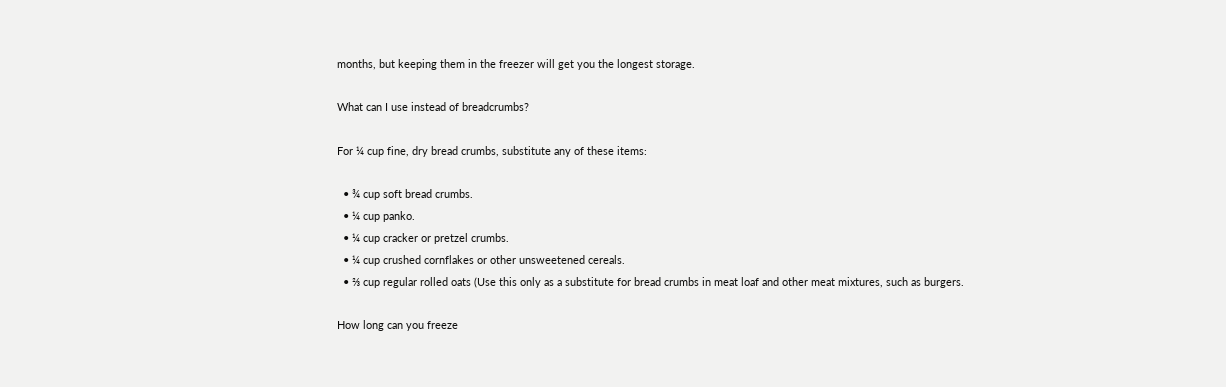months, but keeping them in the freezer will get you the longest storage.

What can I use instead of breadcrumbs?

For ¼ cup fine, dry bread crumbs, substitute any of these items:

  • ¾ cup soft bread crumbs.
  • ¼ cup panko.
  • ¼ cup cracker or pretzel crumbs.
  • ¼ cup crushed cornflakes or other unsweetened cereals.
  • ⅔ cup regular rolled oats (Use this only as a substitute for bread crumbs in meat loaf and other meat mixtures, such as burgers.

How long can you freeze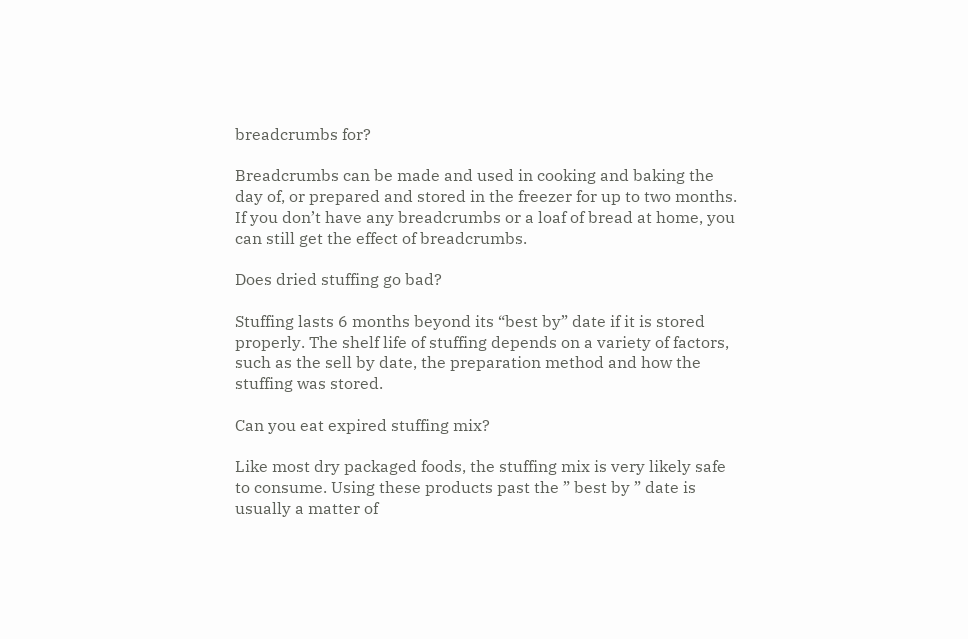breadcrumbs for?

Breadcrumbs can be made and used in cooking and baking the day of, or prepared and stored in the freezer for up to two months. If you don’t have any breadcrumbs or a loaf of bread at home, you can still get the effect of breadcrumbs.

Does dried stuffing go bad?

Stuffing lasts 6 months beyond its “best by” date if it is stored properly. The shelf life of stuffing depends on a variety of factors, such as the sell by date, the preparation method and how the stuffing was stored.

Can you eat expired stuffing mix?

Like most dry packaged foods, the stuffing mix is very likely safe to consume. Using these products past the ” best by ” date is usually a matter of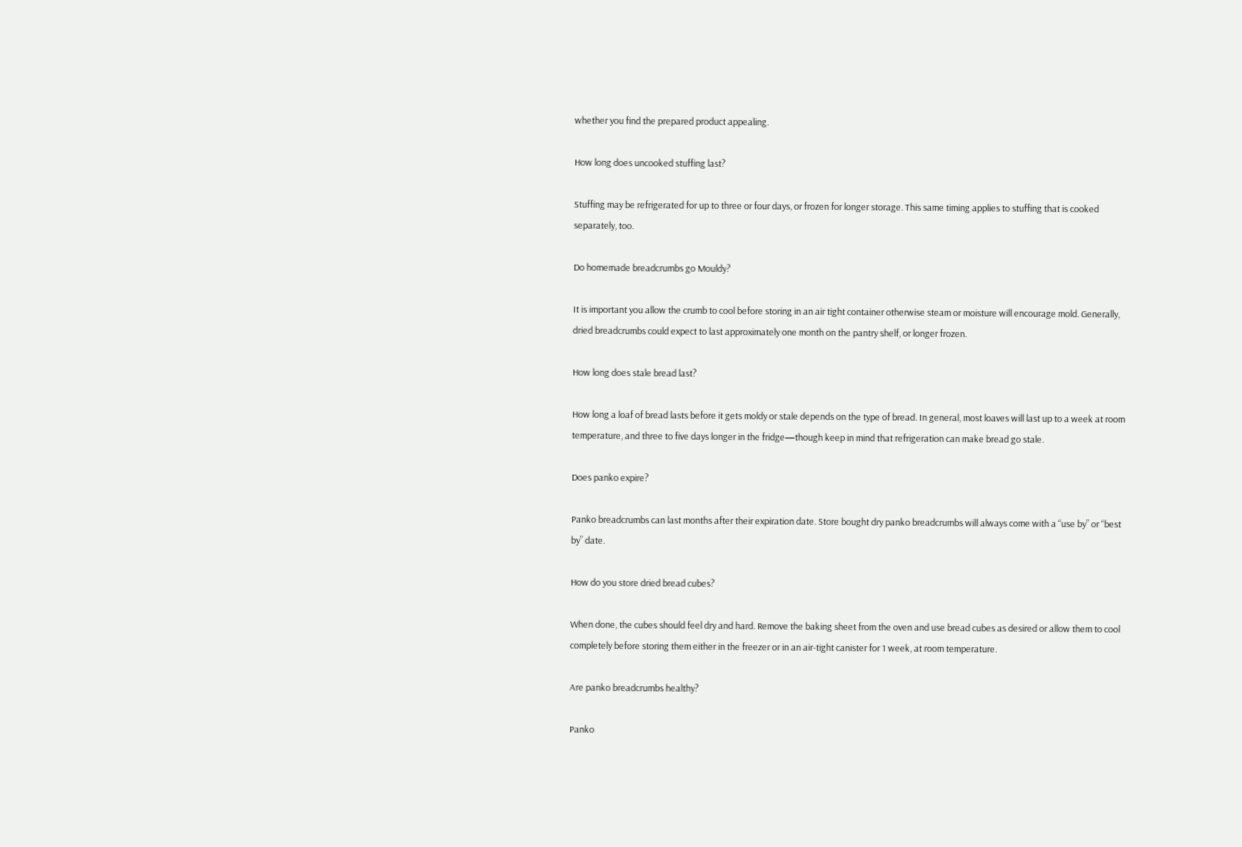whether you find the prepared product appealing.

How long does uncooked stuffing last?

Stuffing may be refrigerated for up to three or four days, or frozen for longer storage. This same timing applies to stuffing that is cooked separately, too.

Do homemade breadcrumbs go Mouldy?

It is important you allow the crumb to cool before storing in an air tight container otherwise steam or moisture will encourage mold. Generally, dried breadcrumbs could expect to last approximately one month on the pantry shelf, or longer frozen.

How long does stale bread last?

How long a loaf of bread lasts before it gets moldy or stale depends on the type of bread. In general, most loaves will last up to a week at room temperature, and three to five days longer in the fridge—though keep in mind that refrigeration can make bread go stale.

Does panko expire?

Panko breadcrumbs can last months after their expiration date. Store bought dry panko breadcrumbs will always come with a “use by” or “best by” date.

How do you store dried bread cubes?

When done, the cubes should feel dry and hard. Remove the baking sheet from the oven and use bread cubes as desired or allow them to cool completely before storing them either in the freezer or in an air-tight canister for 1 week, at room temperature.

Are panko breadcrumbs healthy?

Panko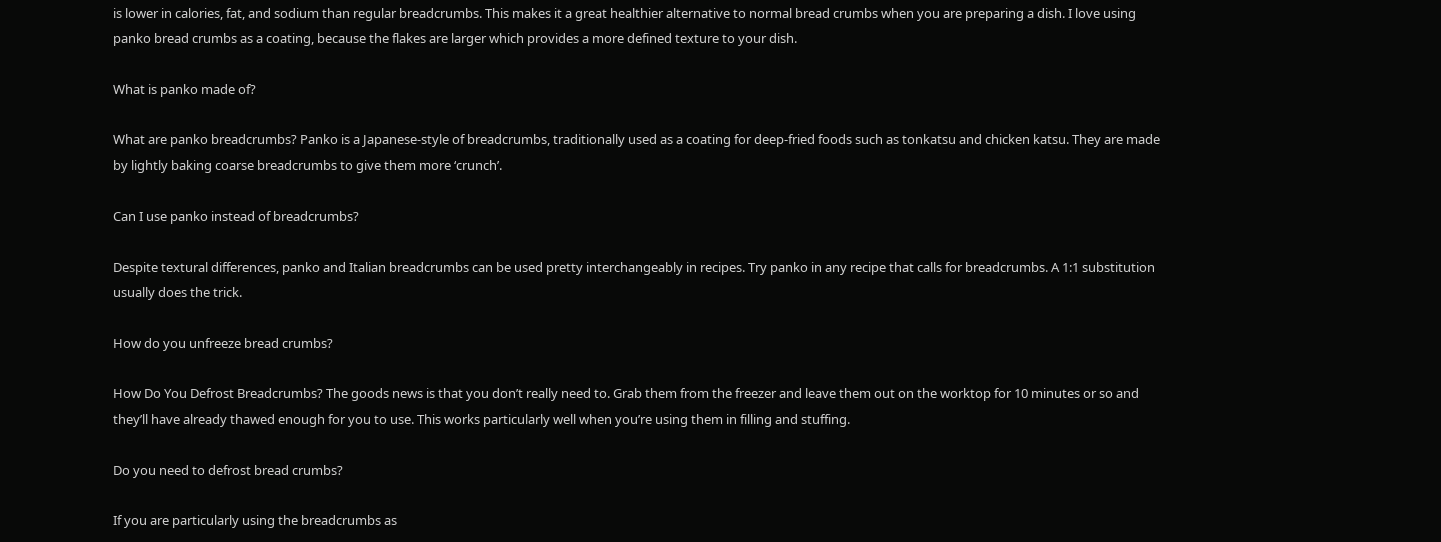is lower in calories, fat, and sodium than regular breadcrumbs. This makes it a great healthier alternative to normal bread crumbs when you are preparing a dish. I love using panko bread crumbs as a coating, because the flakes are larger which provides a more defined texture to your dish.

What is panko made of?

What are panko breadcrumbs? Panko is a Japanese-style of breadcrumbs, traditionally used as a coating for deep-fried foods such as tonkatsu and chicken katsu. They are made by lightly baking coarse breadcrumbs to give them more ‘crunch’.

Can I use panko instead of breadcrumbs?

Despite textural differences, panko and Italian breadcrumbs can be used pretty interchangeably in recipes. Try panko in any recipe that calls for breadcrumbs. A 1:1 substitution usually does the trick.

How do you unfreeze bread crumbs?

How Do You Defrost Breadcrumbs? The goods news is that you don’t really need to. Grab them from the freezer and leave them out on the worktop for 10 minutes or so and they’ll have already thawed enough for you to use. This works particularly well when you’re using them in filling and stuffing.

Do you need to defrost bread crumbs?

If you are particularly using the breadcrumbs as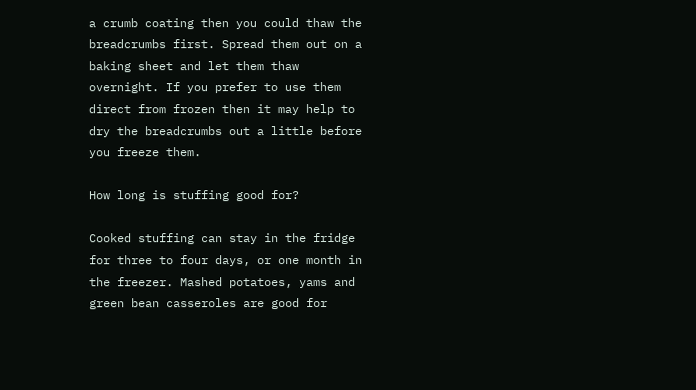a crumb coating then you could thaw the breadcrumbs first. Spread them out on a baking sheet and let them thaw overnight. If you prefer to use them direct from frozen then it may help to dry the breadcrumbs out a little before you freeze them.

How long is stuffing good for?

Cooked stuffing can stay in the fridge for three to four days, or one month in the freezer. Mashed potatoes, yams and green bean casseroles are good for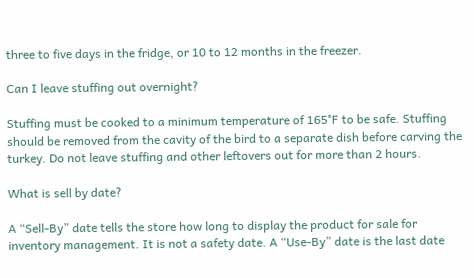three to five days in the fridge, or 10 to 12 months in the freezer.

Can I leave stuffing out overnight?

Stuffing must be cooked to a minimum temperature of 165°F to be safe. Stuffing should be removed from the cavity of the bird to a separate dish before carving the turkey. Do not leave stuffing and other leftovers out for more than 2 hours.

What is sell by date?

A “Sell-By” date tells the store how long to display the product for sale for inventory management. It is not a safety date. A “Use-By” date is the last date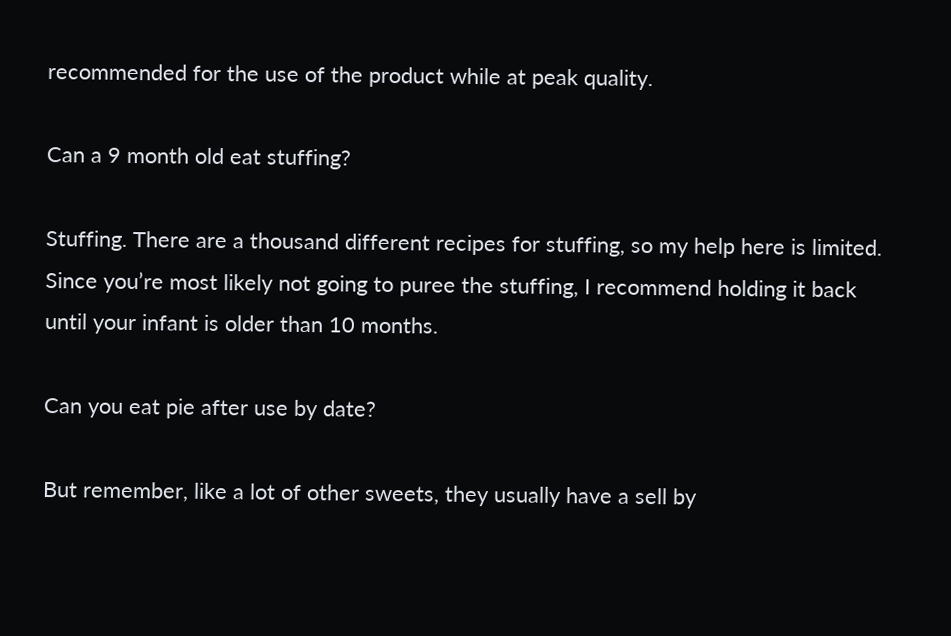recommended for the use of the product while at peak quality.

Can a 9 month old eat stuffing?

Stuffing. There are a thousand different recipes for stuffing, so my help here is limited. Since you’re most likely not going to puree the stuffing, I recommend holding it back until your infant is older than 10 months.

Can you eat pie after use by date?

But remember, like a lot of other sweets, they usually have a sell by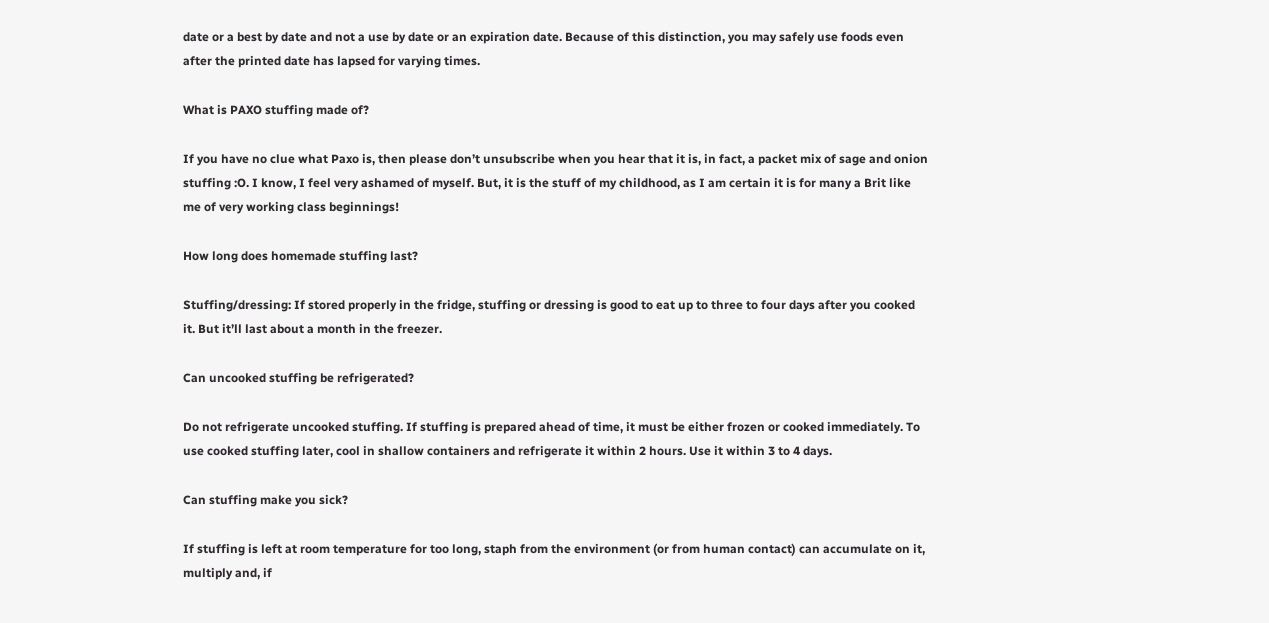date or a best by date and not a use by date or an expiration date. Because of this distinction, you may safely use foods even after the printed date has lapsed for varying times.

What is PAXO stuffing made of?

If you have no clue what Paxo is, then please don’t unsubscribe when you hear that it is, in fact, a packet mix of sage and onion stuffing :O. I know, I feel very ashamed of myself. But, it is the stuff of my childhood, as I am certain it is for many a Brit like me of very working class beginnings!

How long does homemade stuffing last?

Stuffing/dressing: If stored properly in the fridge, stuffing or dressing is good to eat up to three to four days after you cooked it. But it’ll last about a month in the freezer.

Can uncooked stuffing be refrigerated?

Do not refrigerate uncooked stuffing. If stuffing is prepared ahead of time, it must be either frozen or cooked immediately. To use cooked stuffing later, cool in shallow containers and refrigerate it within 2 hours. Use it within 3 to 4 days.

Can stuffing make you sick?

If stuffing is left at room temperature for too long, staph from the environment (or from human contact) can accumulate on it, multiply and, if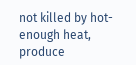not killed by hot-enough heat, produce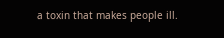a toxin that makes people ill.